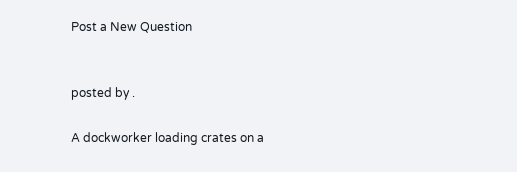Post a New Question


posted by .

A dockworker loading crates on a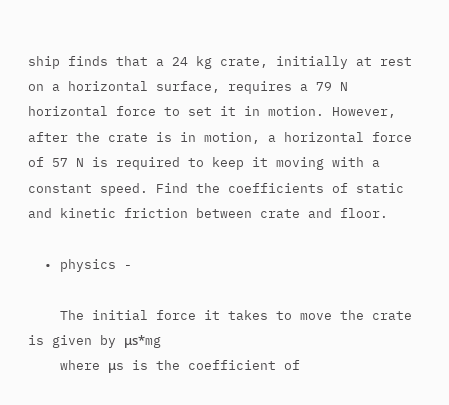ship finds that a 24 kg crate, initially at rest on a horizontal surface, requires a 79 N horizontal force to set it in motion. However, after the crate is in motion, a horizontal force of 57 N is required to keep it moving with a constant speed. Find the coefficients of static and kinetic friction between crate and floor.

  • physics -

    The initial force it takes to move the crate is given by μs*mg
    where μs is the coefficient of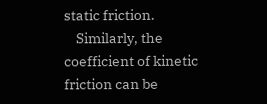static friction.
    Similarly, the coefficient of kinetic friction can be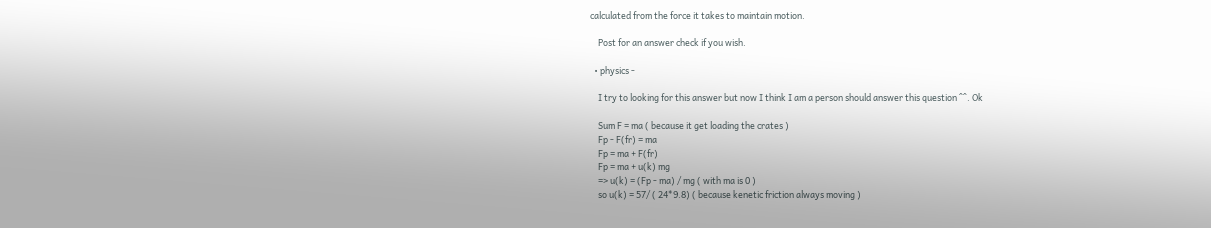calculated from the force it takes to maintain motion.

    Post for an answer check if you wish.

  • physics -

    I try to looking for this answer but now I think I am a person should answer this question ^^. Ok

    Sum F = ma ( because it get loading the crates )
    Fp - F(fr) = ma
    Fp = ma + F(fr)
    Fp = ma + u(k) mg
    => u(k) = (Fp - ma) / mg ( with ma is 0 )
    so u(k) = 57/ ( 24*9.8) ( because kenetic friction always moving )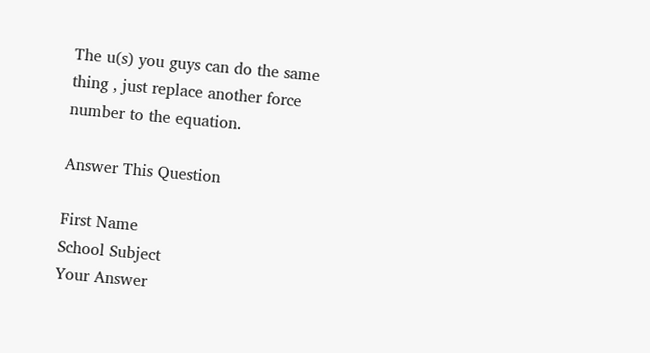The u(s) you guys can do the same thing , just replace another force number to the equation.

Answer This Question

First Name
School Subject
Your Answer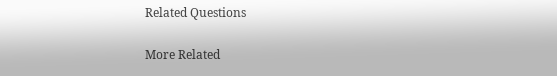Related Questions

More Related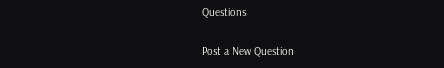Questions

Post a New Question